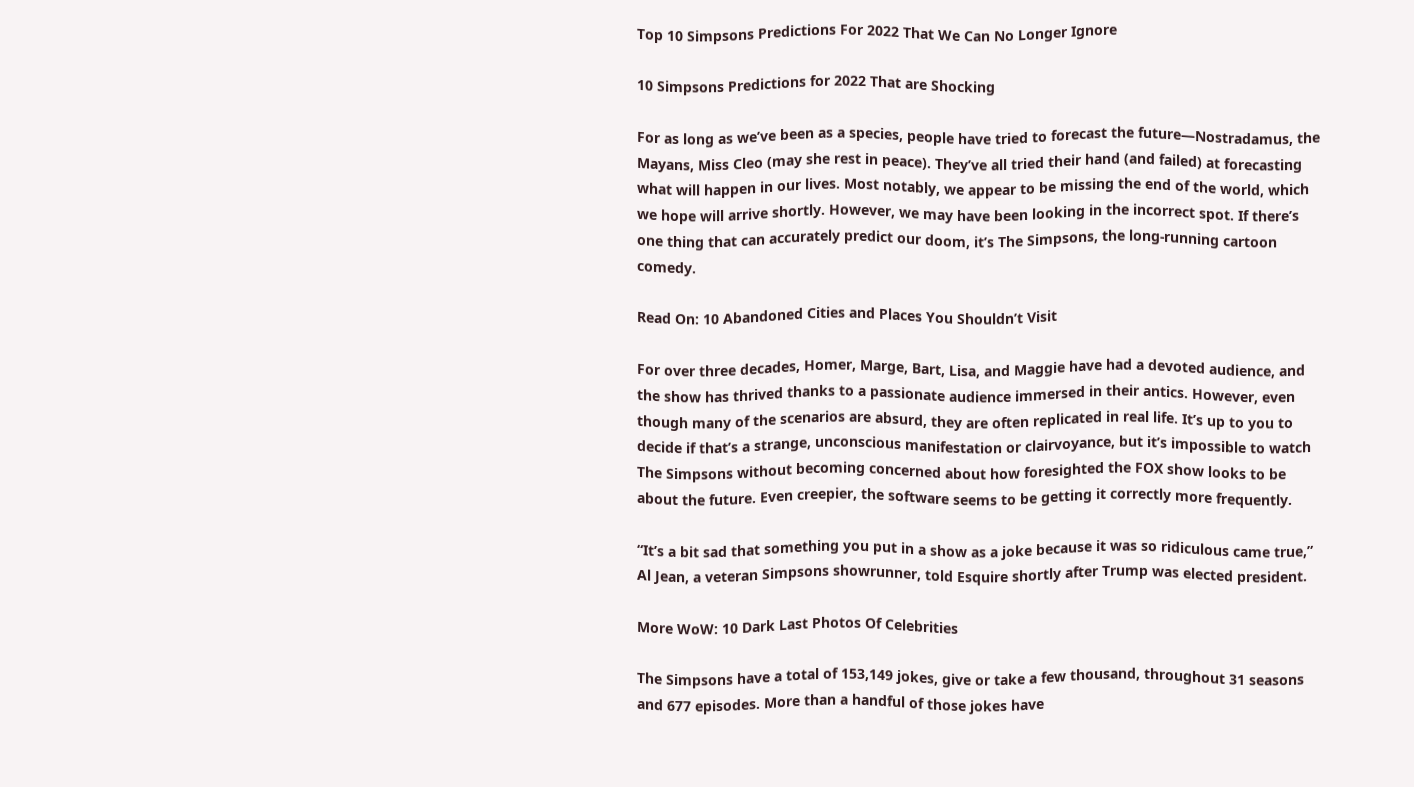Top 10 Simpsons Predictions For 2022 That We Can No Longer Ignore

10 Simpsons Predictions for 2022 That are Shocking

For as long as we’ve been as a species, people have tried to forecast the future—Nostradamus, the Mayans, Miss Cleo (may she rest in peace). They’ve all tried their hand (and failed) at forecasting what will happen in our lives. Most notably, we appear to be missing the end of the world, which we hope will arrive shortly. However, we may have been looking in the incorrect spot. If there’s one thing that can accurately predict our doom, it’s The Simpsons, the long-running cartoon comedy.

Read On: 10 Abandoned Cities and Places You Shouldn’t Visit

For over three decades, Homer, Marge, Bart, Lisa, and Maggie have had a devoted audience, and the show has thrived thanks to a passionate audience immersed in their antics. However, even though many of the scenarios are absurd, they are often replicated in real life. It’s up to you to decide if that’s a strange, unconscious manifestation or clairvoyance, but it’s impossible to watch The Simpsons without becoming concerned about how foresighted the FOX show looks to be about the future. Even creepier, the software seems to be getting it correctly more frequently.

“It’s a bit sad that something you put in a show as a joke because it was so ridiculous came true,” Al Jean, a veteran Simpsons showrunner, told Esquire shortly after Trump was elected president.

More WoW: 10 Dark Last Photos Of Celebrities

The Simpsons have a total of 153,149 jokes, give or take a few thousand, throughout 31 seasons and 677 episodes. More than a handful of those jokes have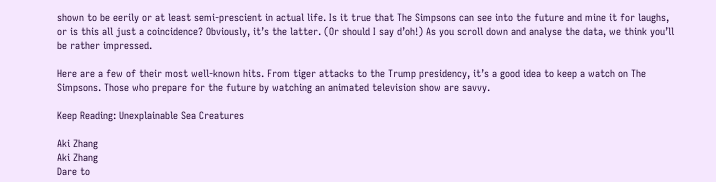shown to be eerily or at least semi-prescient in actual life. Is it true that The Simpsons can see into the future and mine it for laughs, or is this all just a coincidence? Obviously, it’s the latter. (Or should I say d’oh!) As you scroll down and analyse the data, we think you’ll be rather impressed.

Here are a few of their most well-known hits. From tiger attacks to the Trump presidency, it’s a good idea to keep a watch on The Simpsons. Those who prepare for the future by watching an animated television show are savvy.

Keep Reading: Unexplainable Sea Creatures

Aki Zhang
Aki Zhang
Dare to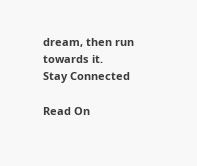dream, then run towards it.
Stay Connected

Read On